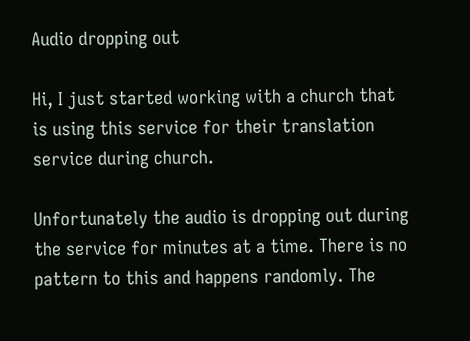Audio dropping out

Hi, I just started working with a church that is using this service for their translation service during church.

Unfortunately the audio is dropping out during the service for minutes at a time. There is no pattern to this and happens randomly. The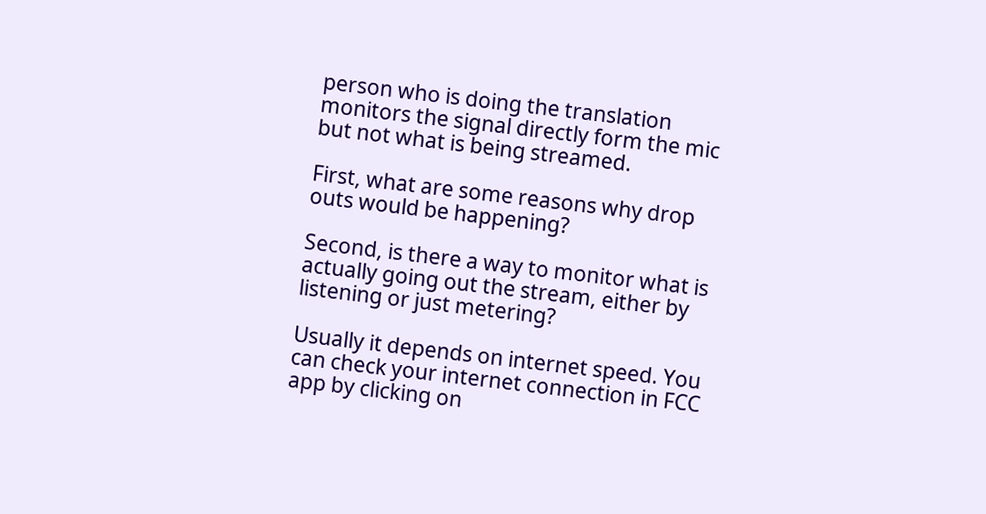person who is doing the translation monitors the signal directly form the mic but not what is being streamed.

First, what are some reasons why drop outs would be happening?

Second, is there a way to monitor what is actually going out the stream, either by listening or just metering?

Usually it depends on internet speed. You can check your internet connection in FCC app by clicking on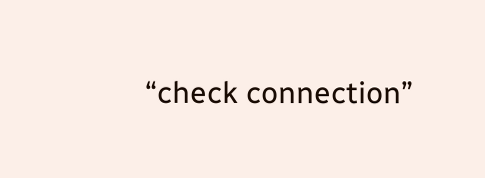“check connection”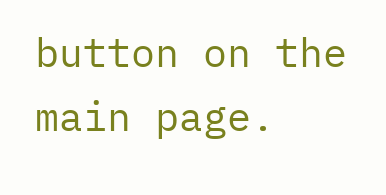button on the main page.